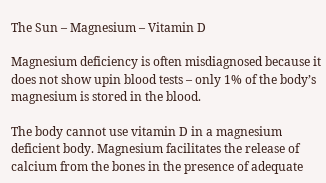The Sun – Magnesium – Vitamin D

Magnesium deficiency is often misdiagnosed because it does not show upin blood tests – only 1% of the body’s magnesium is stored in the blood.

The body cannot use vitamin D in a magnesium deficient body. Magnesium facilitates the release of calcium from the bones in the presence of adequate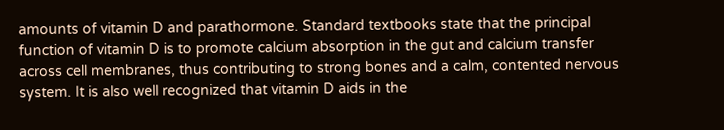amounts of vitamin D and parathormone. Standard textbooks state that the principal function of vitamin D is to promote calcium absorption in the gut and calcium transfer across cell membranes, thus contributing to strong bones and a calm, contented nervous system. It is also well recognized that vitamin D aids in the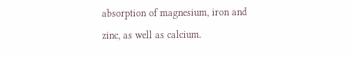absorption of magnesium, iron and zinc, as well as calcium.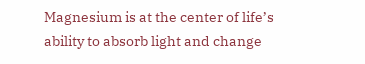Magnesium is at the center of life’s ability to absorb light and change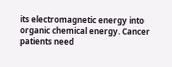its electromagnetic energy into organic chemical energy. Cancer patients need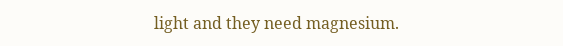light and they need magnesium.